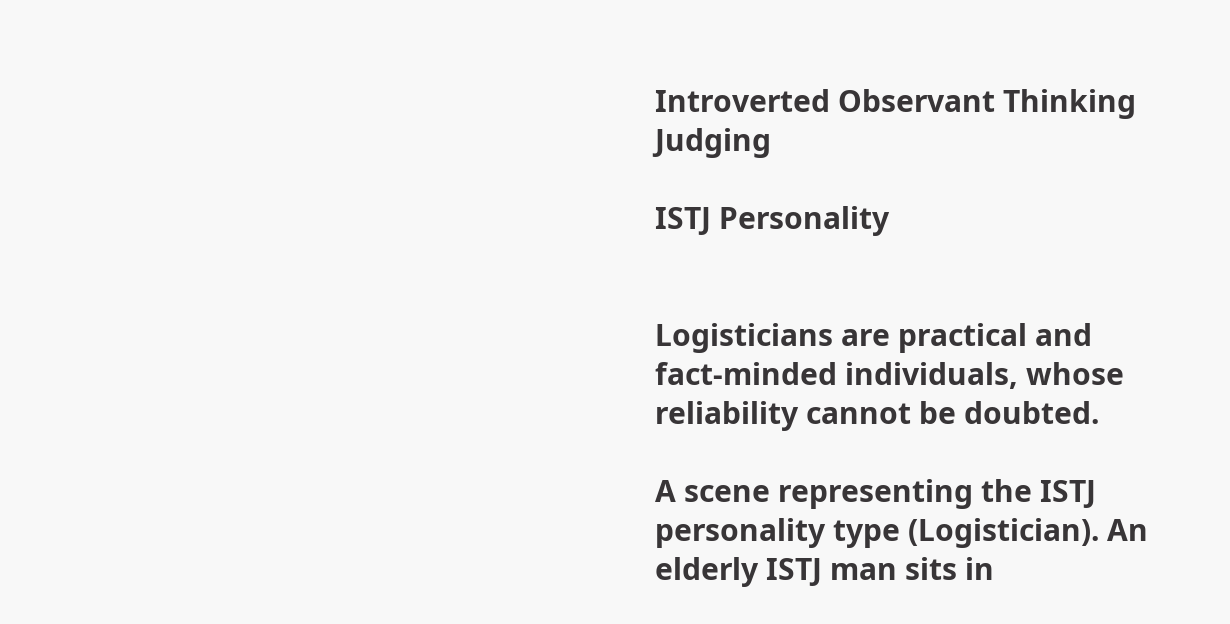Introverted Observant Thinking Judging

ISTJ Personality


Logisticians are practical and fact-minded individuals, whose reliability cannot be doubted.

A scene representing the ISTJ personality type (Logistician). An elderly ISTJ man sits in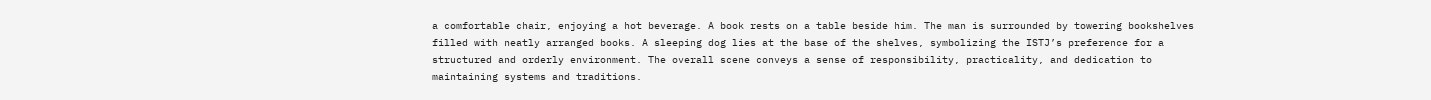a comfortable chair, enjoying a hot beverage. A book rests on a table beside him. The man is surrounded by towering bookshelves filled with neatly arranged books. A sleeping dog lies at the base of the shelves, symbolizing the ISTJ’s preference for a structured and orderly environment. The overall scene conveys a sense of responsibility, practicality, and dedication to maintaining systems and traditions.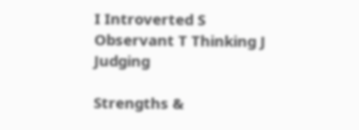I Introverted S Observant T Thinking J Judging

Strengths &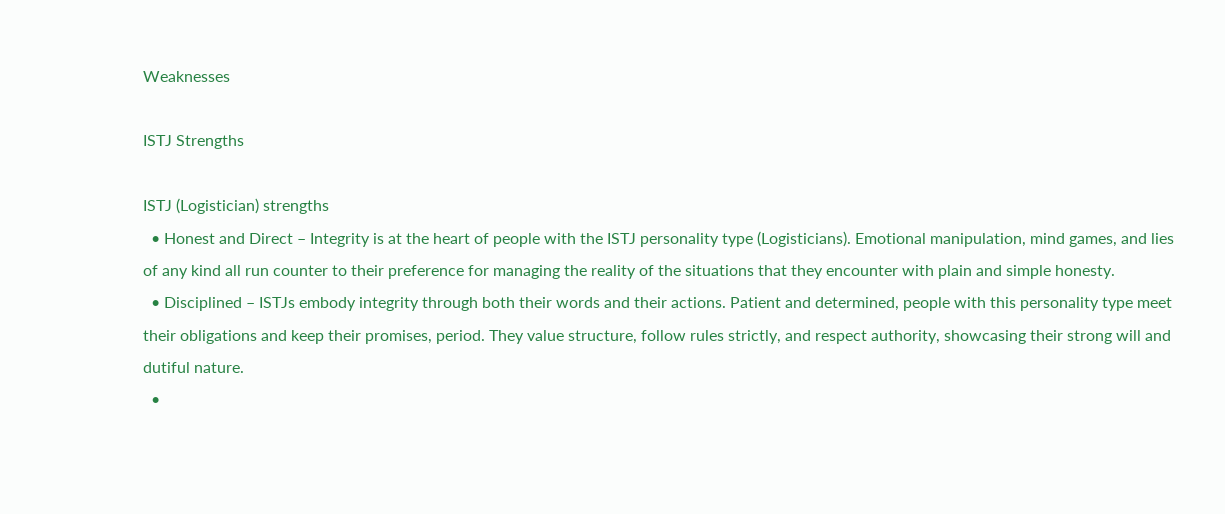Weaknesses

ISTJ Strengths

ISTJ (Logistician) strengths
  • Honest and Direct – Integrity is at the heart of people with the ISTJ personality type (Logisticians). Emotional manipulation, mind games, and lies of any kind all run counter to their preference for managing the reality of the situations that they encounter with plain and simple honesty.
  • Disciplined – ISTJs embody integrity through both their words and their actions. Patient and determined, people with this personality type meet their obligations and keep their promises, period. They value structure, follow rules strictly, and respect authority, showcasing their strong will and dutiful nature.
  •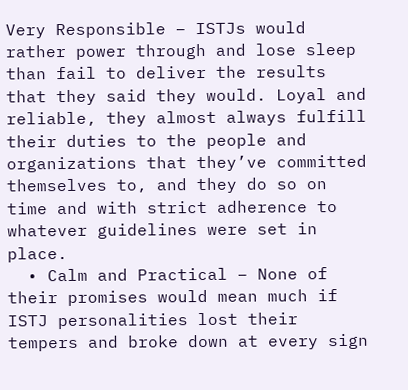Very Responsible – ISTJs would rather power through and lose sleep than fail to deliver the results that they said they would. Loyal and reliable, they almost always fulfill their duties to the people and organizations that they’ve committed themselves to, and they do so on time and with strict adherence to whatever guidelines were set in place.
  • Calm and Practical – None of their promises would mean much if ISTJ personalities lost their tempers and broke down at every sign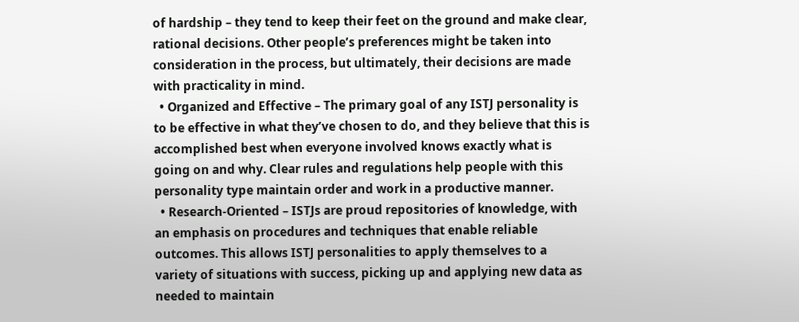of hardship – they tend to keep their feet on the ground and make clear, rational decisions. Other people’s preferences might be taken into consideration in the process, but ultimately, their decisions are made with practicality in mind.
  • Organized and Effective – The primary goal of any ISTJ personality is to be effective in what they’ve chosen to do, and they believe that this is accomplished best when everyone involved knows exactly what is going on and why. Clear rules and regulations help people with this personality type maintain order and work in a productive manner.
  • Research-Oriented – ISTJs are proud repositories of knowledge, with an emphasis on procedures and techniques that enable reliable outcomes. This allows ISTJ personalities to apply themselves to a variety of situations with success, picking up and applying new data as needed to maintain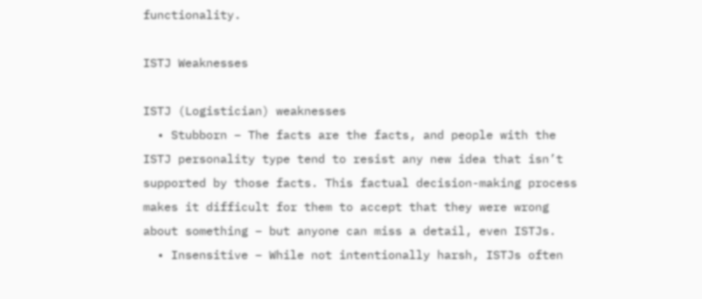functionality.

ISTJ Weaknesses

ISTJ (Logistician) weaknesses
  • Stubborn – The facts are the facts, and people with the ISTJ personality type tend to resist any new idea that isn’t supported by those facts. This factual decision-making process makes it difficult for them to accept that they were wrong about something – but anyone can miss a detail, even ISTJs.
  • Insensitive – While not intentionally harsh, ISTJs often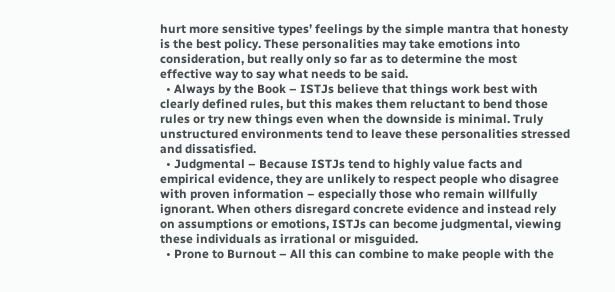hurt more sensitive types’ feelings by the simple mantra that honesty is the best policy. These personalities may take emotions into consideration, but really only so far as to determine the most effective way to say what needs to be said.
  • Always by the Book – ISTJs believe that things work best with clearly defined rules, but this makes them reluctant to bend those rules or try new things even when the downside is minimal. Truly unstructured environments tend to leave these personalities stressed and dissatisfied.
  • Judgmental – Because ISTJs tend to highly value facts and empirical evidence, they are unlikely to respect people who disagree with proven information – especially those who remain willfully ignorant. When others disregard concrete evidence and instead rely on assumptions or emotions, ISTJs can become judgmental, viewing these individuals as irrational or misguided.
  • Prone to Burnout – All this can combine to make people with the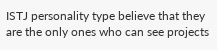ISTJ personality type believe that they are the only ones who can see projects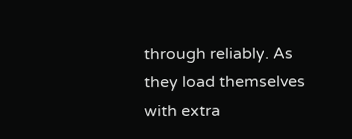through reliably. As they load themselves with extra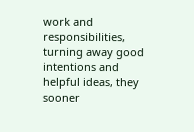work and responsibilities, turning away good intentions and helpful ideas, they sooner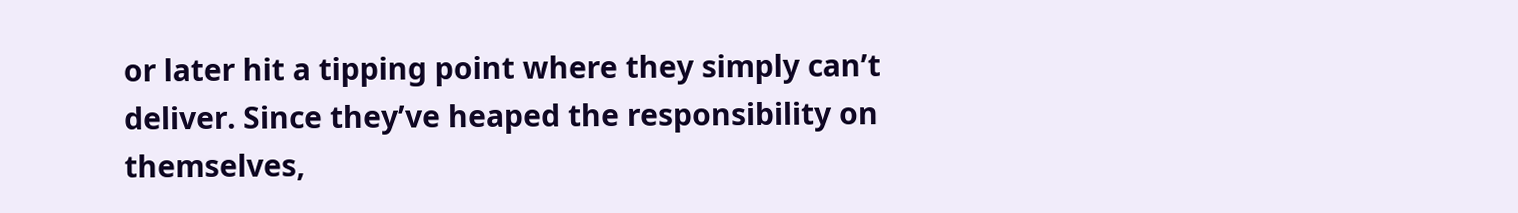or later hit a tipping point where they simply can’t deliver. Since they’ve heaped the responsibility on themselves,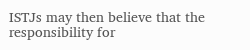ISTJs may then believe that the responsibility for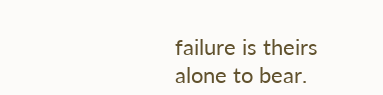failure is theirs alone to bear.